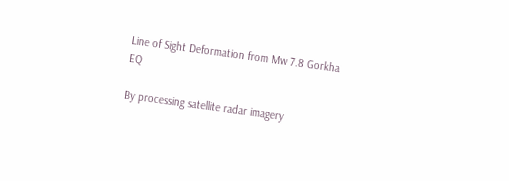Line of Sight Deformation from Mw 7.8 Gorkha EQ

By processing satellite radar imagery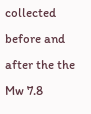collected before and after the the Mw 7.8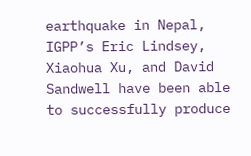earthquake in Nepal, IGPP’s Eric Lindsey, Xiaohua Xu, and David Sandwell have been able to successfully produce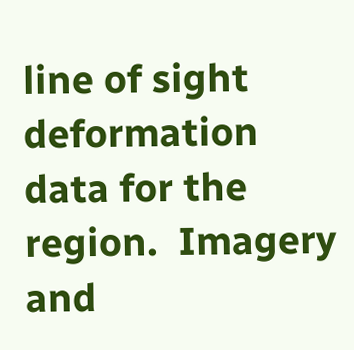line of sight deformation data for the region.  Imagery and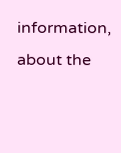information, about the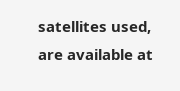satellites used, are available at